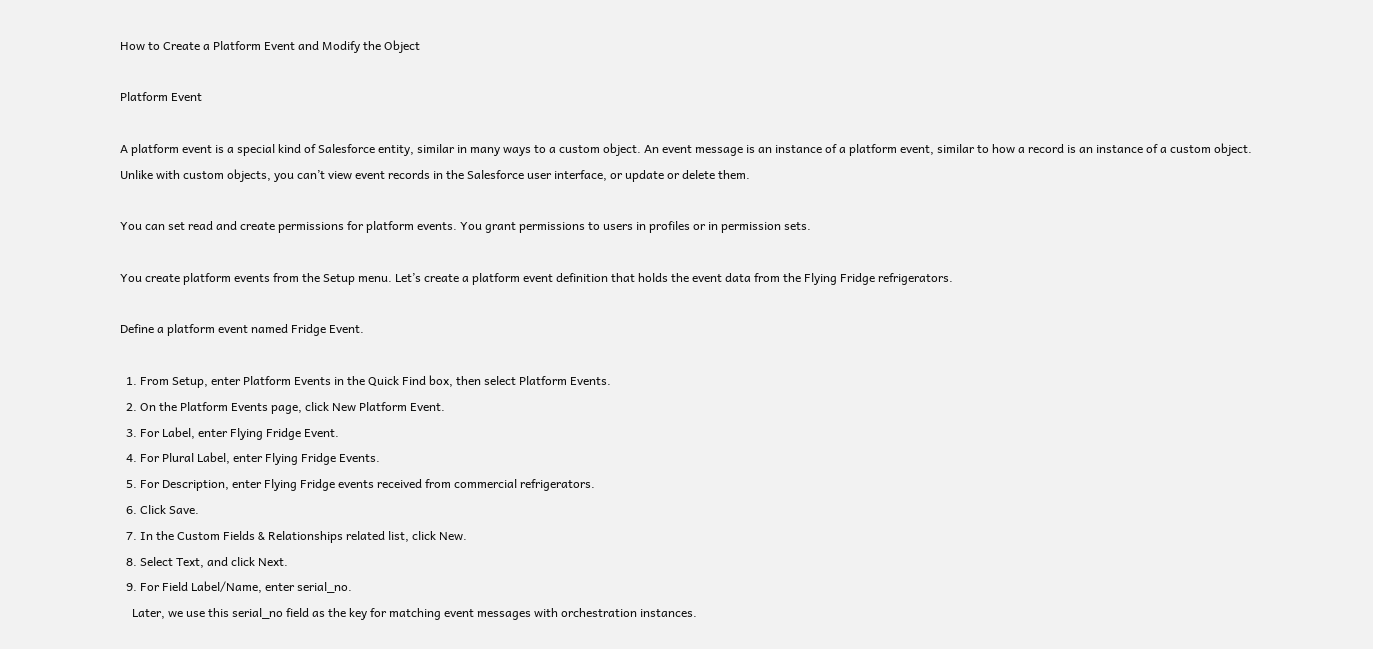How to Create a Platform Event and Modify the Object

Platform Event

A platform event is a special kind of Salesforce entity, similar in many ways to a custom object. An event message is an instance of a platform event, similar to how a record is an instance of a custom object. Unlike with custom objects, you can’t view event records in the Salesforce user interface, or update or delete them.

You can set read and create permissions for platform events. You grant permissions to users in profiles or in permission sets.

You create platform events from the Setup menu. Let’s create a platform event definition that holds the event data from the Flying Fridge refrigerators.

Define a platform event named Fridge Event.

  1. From Setup, enter Platform Events in the Quick Find box, then select Platform Events.
  2. On the Platform Events page, click New Platform Event.
  3. For Label, enter Flying Fridge Event.
  4. For Plural Label, enter Flying Fridge Events.
  5. For Description, enter Flying Fridge events received from commercial refrigerators.
  6. Click Save.
  7. In the Custom Fields & Relationships related list, click New.
  8. Select Text, and click Next.
  9. For Field Label/Name, enter serial_no.
    Later, we use this serial_no field as the key for matching event messages with orchestration instances.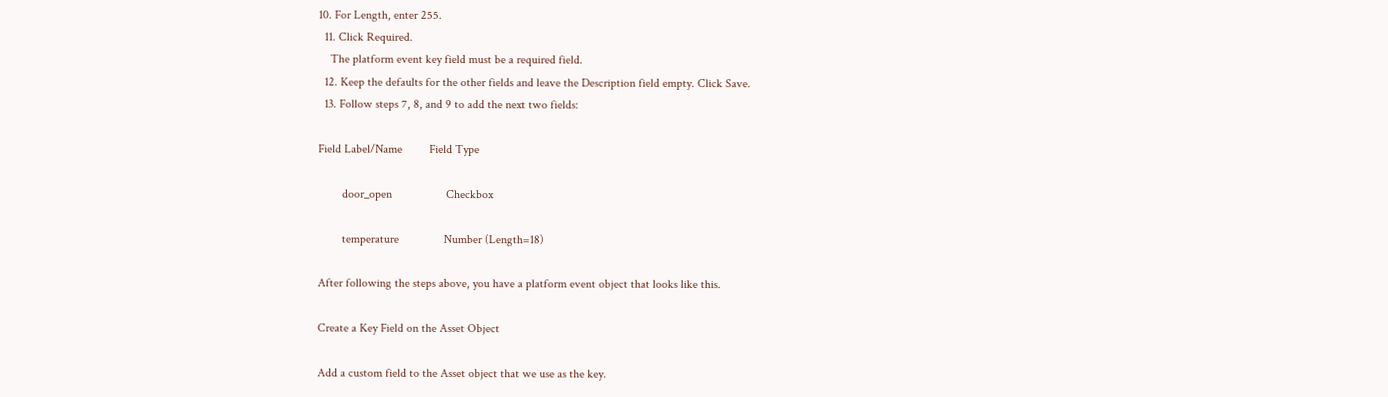10. For Length, enter 255.
  11. Click Required.
    The platform event key field must be a required field.
  12. Keep the defaults for the other fields and leave the Description field empty. Click Save.
  13. Follow steps 7, 8, and 9 to add the next two fields:

Field Label/Name         Field Type

        door_open                  Checkbox

        temperature               Number (Length=18)

After following the steps above, you have a platform event object that looks like this.

Create a Key Field on the Asset Object

Add a custom field to the Asset object that we use as the key.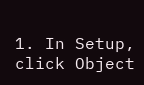1. In Setup, click Object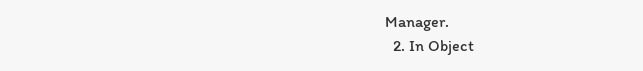Manager.
  2. In Object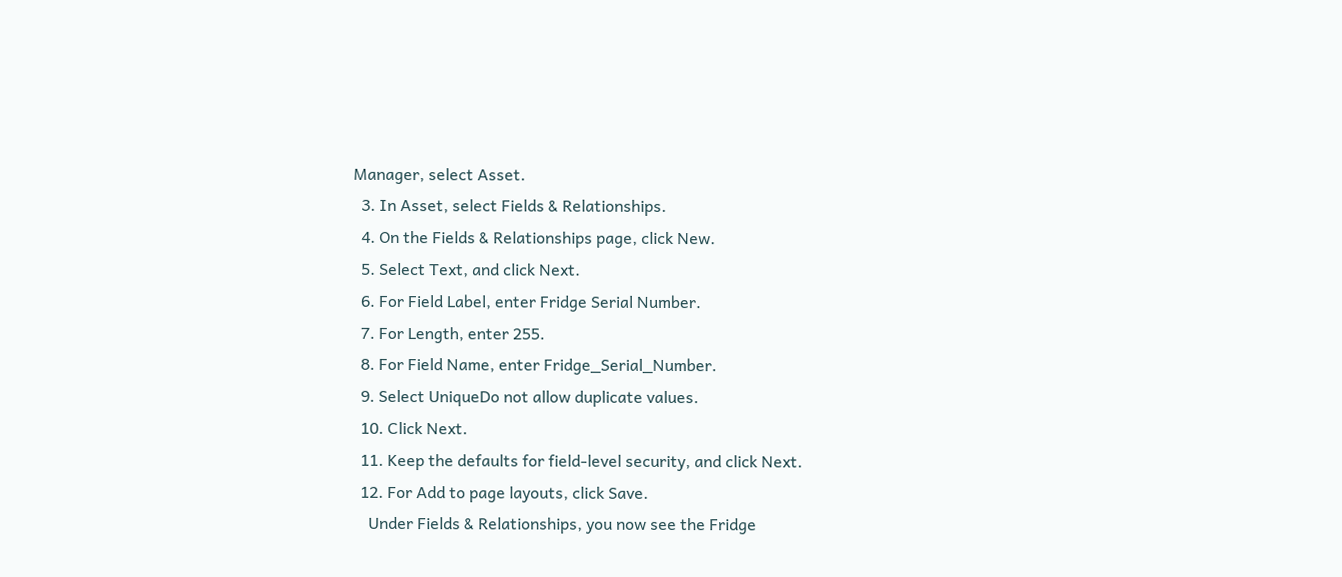Manager, select Asset.
  3. In Asset, select Fields & Relationships.
  4. On the Fields & Relationships page, click New.
  5. Select Text, and click Next.
  6. For Field Label, enter Fridge Serial Number.
  7. For Length, enter 255.
  8. For Field Name, enter Fridge_Serial_Number.
  9. Select UniqueDo not allow duplicate values.
  10. Click Next.
  11. Keep the defaults for field-level security, and click Next.
  12. For Add to page layouts, click Save.
    Under Fields & Relationships, you now see the Fridge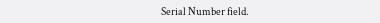Serial Number field.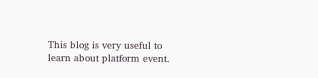This blog is very useful to learn about platform event.